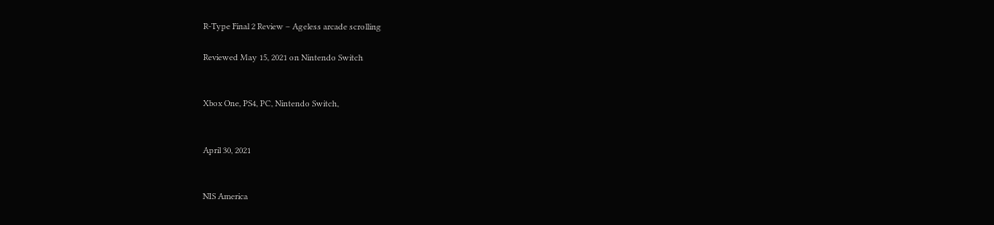R-Type Final 2 Review – Ageless arcade scrolling

Reviewed May 15, 2021 on Nintendo Switch


Xbox One, PS4, PC, Nintendo Switch,


April 30, 2021


NIS America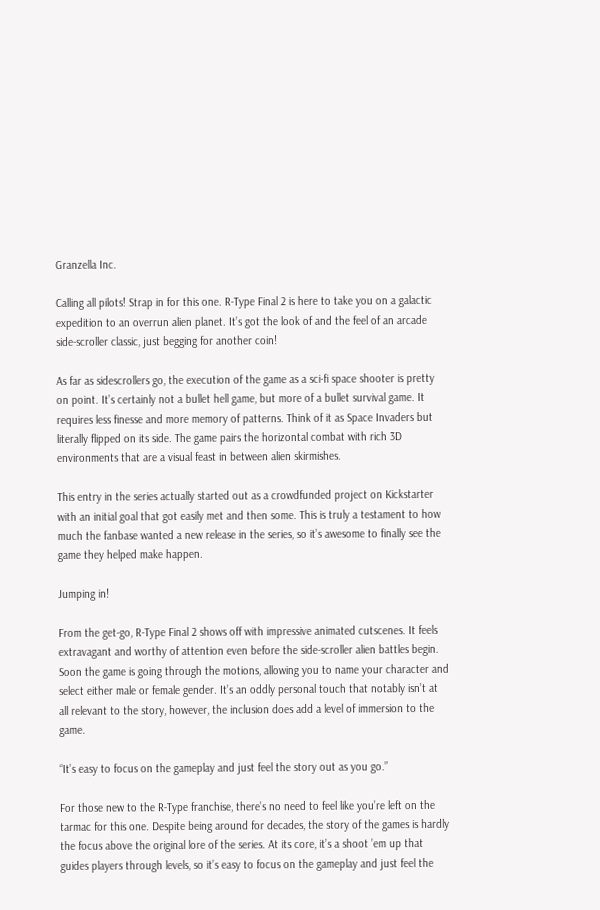Granzella Inc.

Calling all pilots! Strap in for this one. R-Type Final 2 is here to take you on a galactic expedition to an overrun alien planet. It’s got the look of and the feel of an arcade side-scroller classic, just begging for another coin!

As far as sidescrollers go, the execution of the game as a sci-fi space shooter is pretty on point. It’s certainly not a bullet hell game, but more of a bullet survival game. It requires less finesse and more memory of patterns. Think of it as Space Invaders but literally flipped on its side. The game pairs the horizontal combat with rich 3D environments that are a visual feast in between alien skirmishes.

This entry in the series actually started out as a crowdfunded project on Kickstarter with an initial goal that got easily met and then some. This is truly a testament to how much the fanbase wanted a new release in the series, so it’s awesome to finally see the game they helped make happen.

Jumping in!

From the get-go, R-Type Final 2 shows off with impressive animated cutscenes. It feels extravagant and worthy of attention even before the side-scroller alien battles begin. Soon the game is going through the motions, allowing you to name your character and select either male or female gender. It’s an oddly personal touch that notably isn’t at all relevant to the story, however, the inclusion does add a level of immersion to the game.

“It’s easy to focus on the gameplay and just feel the story out as you go.”

For those new to the R-Type franchise, there’s no need to feel like you’re left on the tarmac for this one. Despite being around for decades, the story of the games is hardly the focus above the original lore of the series. At its core, it’s a shoot ’em up that guides players through levels, so it’s easy to focus on the gameplay and just feel the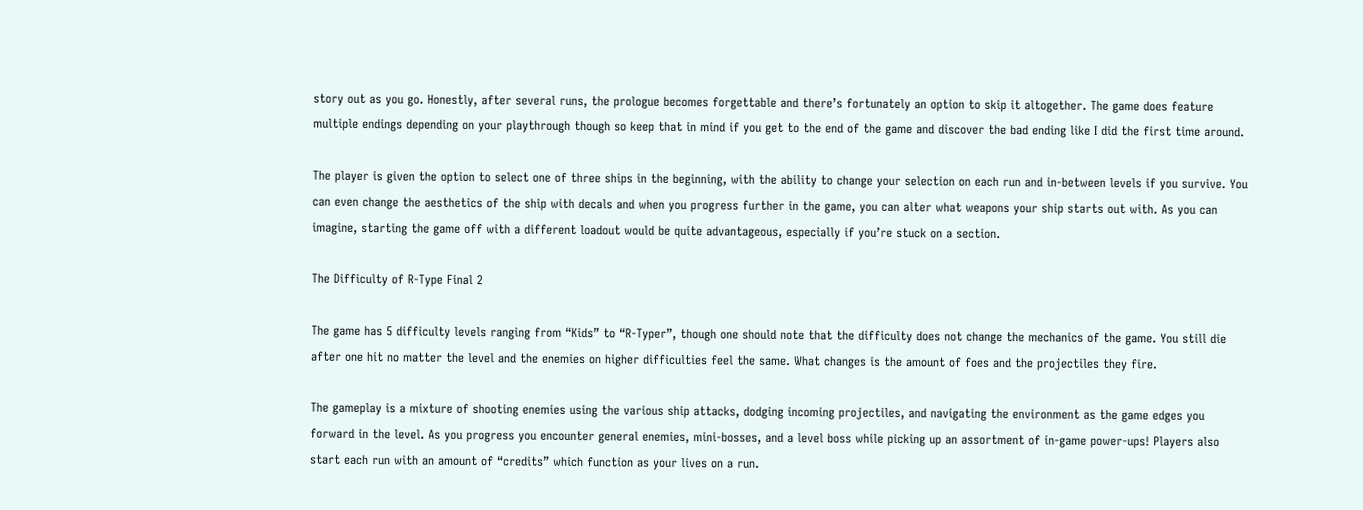story out as you go. Honestly, after several runs, the prologue becomes forgettable and there’s fortunately an option to skip it altogether. The game does feature multiple endings depending on your playthrough though so keep that in mind if you get to the end of the game and discover the bad ending like I did the first time around.

The player is given the option to select one of three ships in the beginning, with the ability to change your selection on each run and in-between levels if you survive. You can even change the aesthetics of the ship with decals and when you progress further in the game, you can alter what weapons your ship starts out with. As you can imagine, starting the game off with a different loadout would be quite advantageous, especially if you’re stuck on a section.

The Difficulty of R-Type Final 2

The game has 5 difficulty levels ranging from “Kids” to “R-Typer”, though one should note that the difficulty does not change the mechanics of the game. You still die after one hit no matter the level and the enemies on higher difficulties feel the same. What changes is the amount of foes and the projectiles they fire.

The gameplay is a mixture of shooting enemies using the various ship attacks, dodging incoming projectiles, and navigating the environment as the game edges you forward in the level. As you progress you encounter general enemies, mini-bosses, and a level boss while picking up an assortment of in-game power-ups! Players also start each run with an amount of “credits” which function as your lives on a run.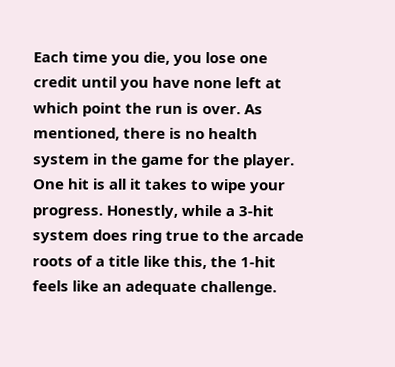Each time you die, you lose one credit until you have none left at which point the run is over. As mentioned, there is no health system in the game for the player. One hit is all it takes to wipe your progress. Honestly, while a 3-hit system does ring true to the arcade roots of a title like this, the 1-hit feels like an adequate challenge.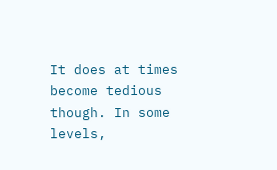It does at times become tedious though. In some levels,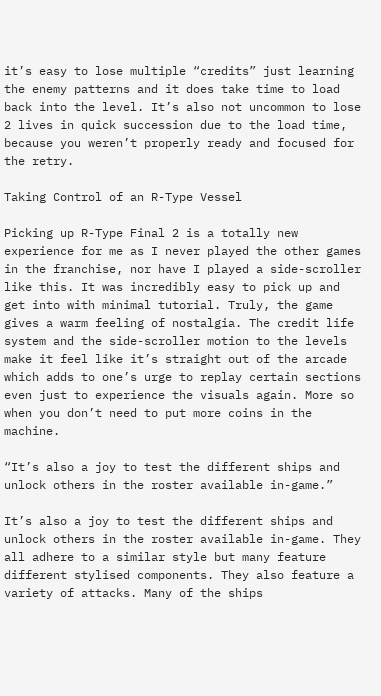it’s easy to lose multiple “credits” just learning the enemy patterns and it does take time to load back into the level. It’s also not uncommon to lose 2 lives in quick succession due to the load time, because you weren’t properly ready and focused for the retry.

Taking Control of an R-Type Vessel

Picking up R-Type Final 2 is a totally new experience for me as I never played the other games in the franchise, nor have I played a side-scroller like this. It was incredibly easy to pick up and get into with minimal tutorial. Truly, the game gives a warm feeling of nostalgia. The credit life system and the side-scroller motion to the levels make it feel like it’s straight out of the arcade which adds to one’s urge to replay certain sections even just to experience the visuals again. More so when you don’t need to put more coins in the machine.

“It’s also a joy to test the different ships and unlock others in the roster available in-game.”

It’s also a joy to test the different ships and unlock others in the roster available in-game. They all adhere to a similar style but many feature different stylised components. They also feature a variety of attacks. Many of the ships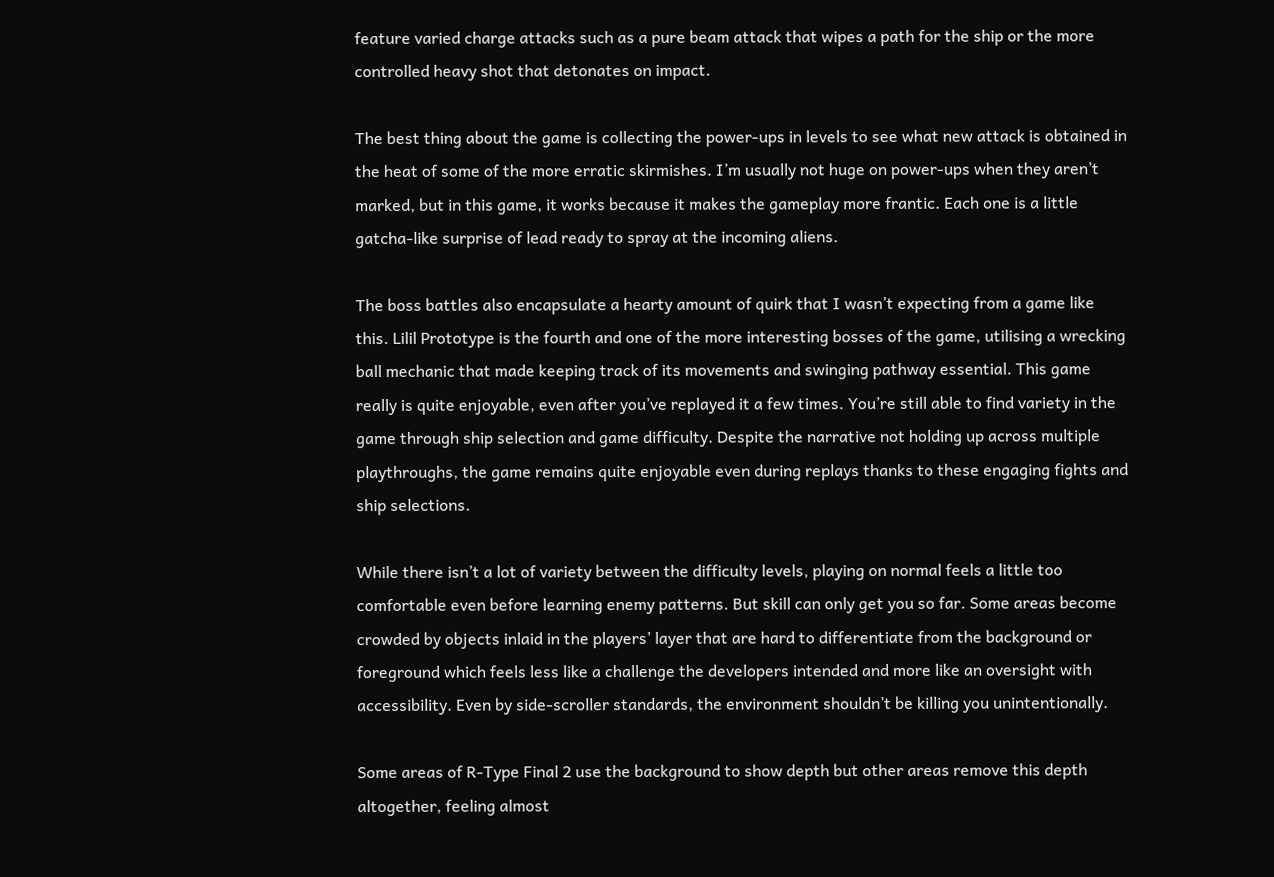feature varied charge attacks such as a pure beam attack that wipes a path for the ship or the more controlled heavy shot that detonates on impact.

The best thing about the game is collecting the power-ups in levels to see what new attack is obtained in the heat of some of the more erratic skirmishes. I’m usually not huge on power-ups when they aren’t marked, but in this game, it works because it makes the gameplay more frantic. Each one is a little gatcha-like surprise of lead ready to spray at the incoming aliens.

The boss battles also encapsulate a hearty amount of quirk that I wasn’t expecting from a game like this. Lilil Prototype is the fourth and one of the more interesting bosses of the game, utilising a wrecking ball mechanic that made keeping track of its movements and swinging pathway essential. This game really is quite enjoyable, even after you’ve replayed it a few times. You’re still able to find variety in the game through ship selection and game difficulty. Despite the narrative not holding up across multiple playthroughs, the game remains quite enjoyable even during replays thanks to these engaging fights and ship selections.

While there isn’t a lot of variety between the difficulty levels, playing on normal feels a little too comfortable even before learning enemy patterns. But skill can only get you so far. Some areas become crowded by objects inlaid in the players’ layer that are hard to differentiate from the background or foreground which feels less like a challenge the developers intended and more like an oversight with accessibility. Even by side-scroller standards, the environment shouldn’t be killing you unintentionally.

Some areas of R-Type Final 2 use the background to show depth but other areas remove this depth altogether, feeling almost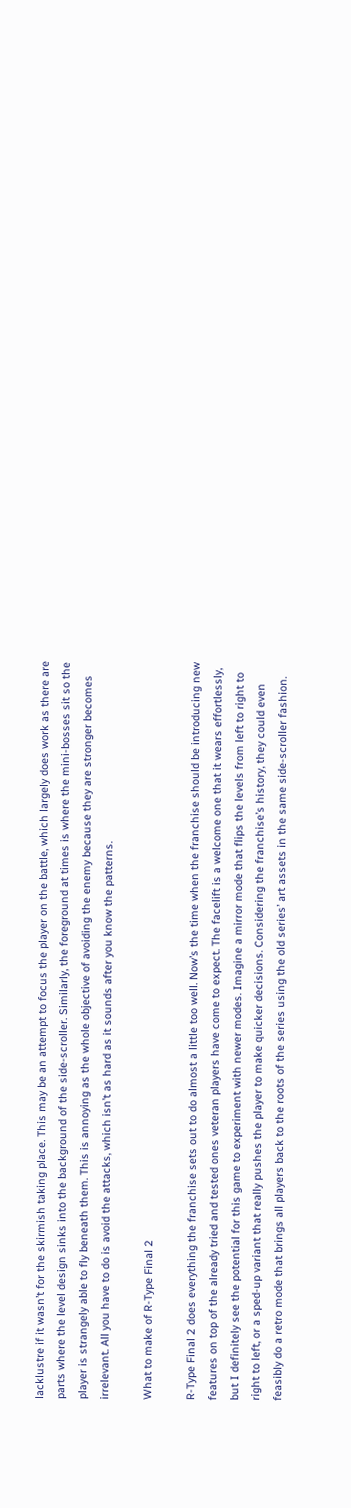lacklustre if it wasn’t for the skirmish taking place. This may be an attempt to focus the player on the battle, which largely does work as there are parts where the level design sinks into the background of the side-scroller. Similarly, the foreground at times is where the mini-bosses sit so the player is strangely able to fly beneath them. This is annoying as the whole objective of avoiding the enemy because they are stronger becomes irrelevant. All you have to do is avoid the attacks, which isn’t as hard as it sounds after you know the patterns.

What to make of R-Type Final 2

R-Type Final 2 does everything the franchise sets out to do almost a little too well. Now’s the time when the franchise should be introducing new features on top of the already tried and tested ones veteran players have come to expect. The facelift is a welcome one that it wears effortlessly, but I definitely see the potential for this game to experiment with newer modes. Imagine a mirror mode that flips the levels from left to right to right to left, or a sped-up variant that really pushes the player to make quicker decisions. Considering the franchise’s history, they could even feasibly do a retro mode that brings all players back to the roots of the series using the old series’ art assets in the same side-scroller fashion.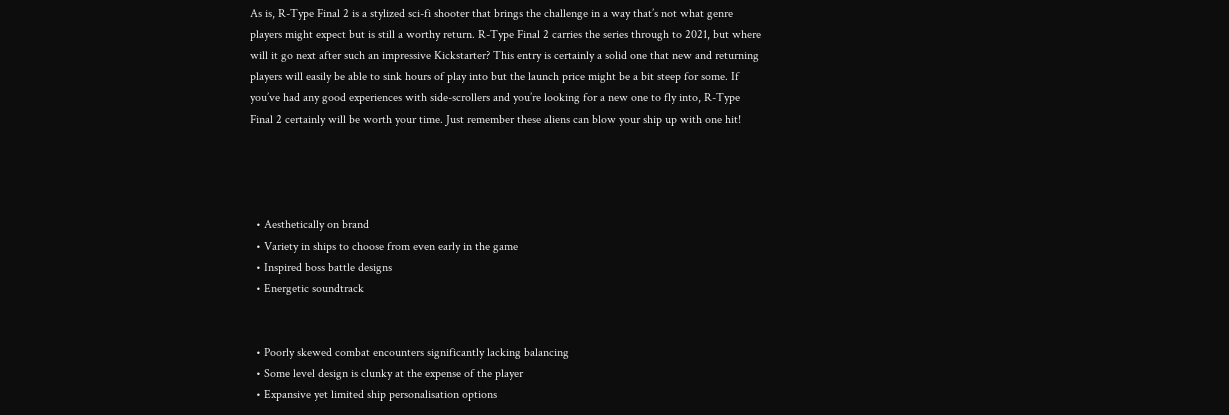As is, R-Type Final 2 is a stylized sci-fi shooter that brings the challenge in a way that’s not what genre players might expect but is still a worthy return. R-Type Final 2 carries the series through to 2021, but where will it go next after such an impressive Kickstarter? This entry is certainly a solid one that new and returning players will easily be able to sink hours of play into but the launch price might be a bit steep for some. If you’ve had any good experiences with side-scrollers and you’re looking for a new one to fly into, R-Type Final 2 certainly will be worth your time. Just remember these aliens can blow your ship up with one hit!




  • Aesthetically on brand
  • Variety in ships to choose from even early in the game
  • Inspired boss battle designs
  • Energetic soundtrack


  • Poorly skewed combat encounters significantly lacking balancing
  • Some level design is clunky at the expense of the player
  • Expansive yet limited ship personalisation options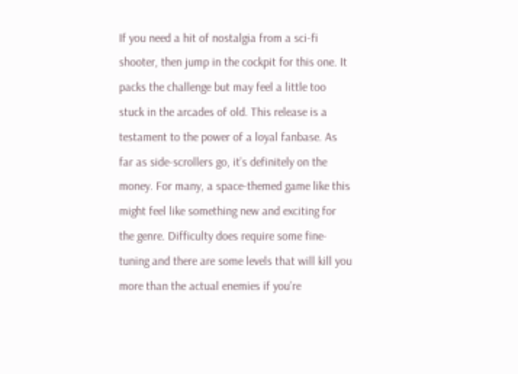If you need a hit of nostalgia from a sci-fi shooter, then jump in the cockpit for this one. It packs the challenge but may feel a little too stuck in the arcades of old. This release is a testament to the power of a loyal fanbase. As far as side-scrollers go, it’s definitely on the money. For many, a space-themed game like this might feel like something new and exciting for the genre. Difficulty does require some fine-tuning and there are some levels that will kill you more than the actual enemies if you’re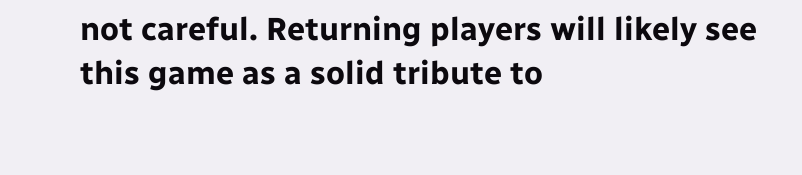not careful. Returning players will likely see this game as a solid tribute to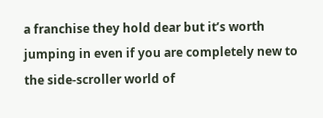a franchise they hold dear but it’s worth jumping in even if you are completely new to the side-scroller world of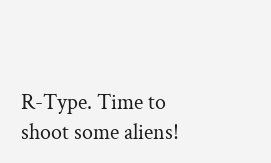R-Type. Time to shoot some aliens!